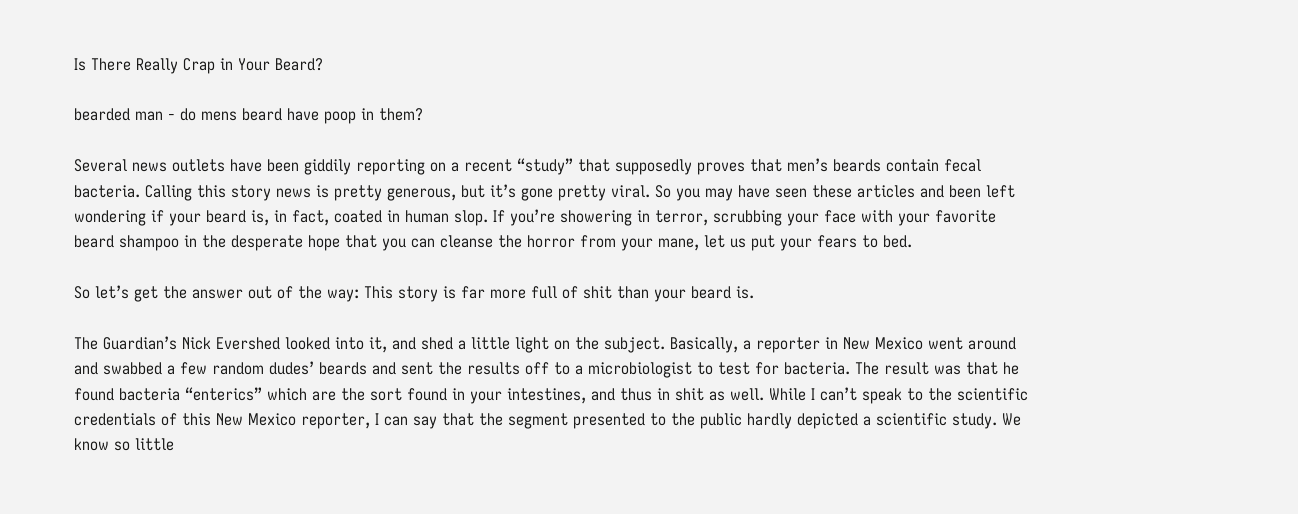Is There Really Crap in Your Beard?

bearded man - do mens beard have poop in them?

Several news outlets have been giddily reporting on a recent “study” that supposedly proves that men’s beards contain fecal bacteria. Calling this story news is pretty generous, but it’s gone pretty viral. So you may have seen these articles and been left wondering if your beard is, in fact, coated in human slop. If you’re showering in terror, scrubbing your face with your favorite beard shampoo in the desperate hope that you can cleanse the horror from your mane, let us put your fears to bed.

So let’s get the answer out of the way: This story is far more full of shit than your beard is.

The Guardian’s Nick Evershed looked into it, and shed a little light on the subject. Basically, a reporter in New Mexico went around and swabbed a few random dudes’ beards and sent the results off to a microbiologist to test for bacteria. The result was that he found bacteria “enterics” which are the sort found in your intestines, and thus in shit as well. While I can’t speak to the scientific credentials of this New Mexico reporter, I can say that the segment presented to the public hardly depicted a scientific study. We know so little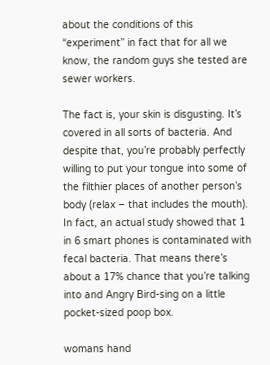about the conditions of this “experiment” in fact that for all we know, the random guys she tested are sewer workers.

The fact is, your skin is disgusting. It’s covered in all sorts of bacteria. And despite that, you’re probably perfectly willing to put your tongue into some of the filthier places of another person’s body (relax – that includes the mouth). In fact, an actual study showed that 1 in 6 smart phones is contaminated with fecal bacteria. That means there’s about a 17% chance that you’re talking into and Angry Bird-sing on a little pocket-sized poop box.

womans hand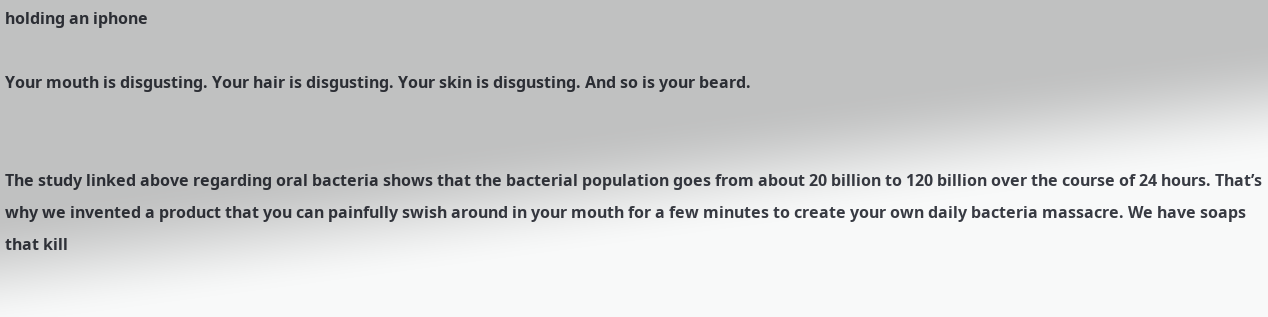holding an iphone

Your mouth is disgusting. Your hair is disgusting. Your skin is disgusting. And so is your beard.


The study linked above regarding oral bacteria shows that the bacterial population goes from about 20 billion to 120 billion over the course of 24 hours. That’s why we invented a product that you can painfully swish around in your mouth for a few minutes to create your own daily bacteria massacre. We have soaps that kill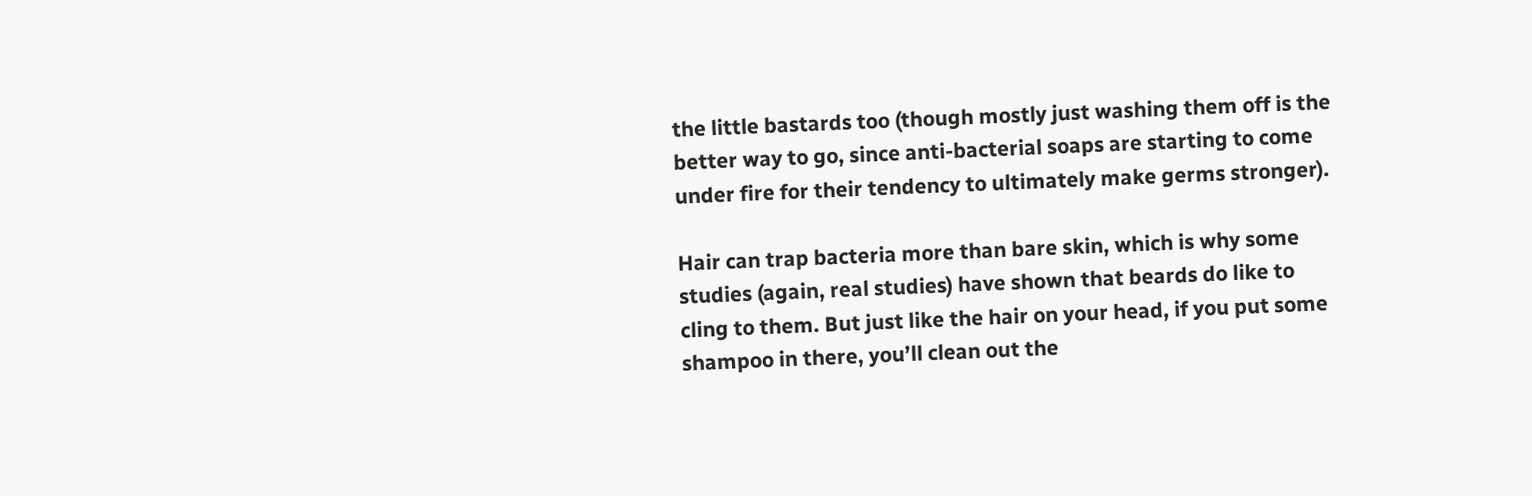the little bastards too (though mostly just washing them off is the better way to go, since anti-bacterial soaps are starting to come under fire for their tendency to ultimately make germs stronger).

Hair can trap bacteria more than bare skin, which is why some studies (again, real studies) have shown that beards do like to cling to them. But just like the hair on your head, if you put some shampoo in there, you’ll clean out the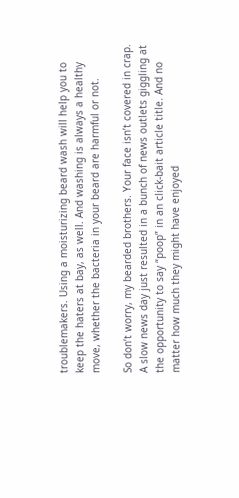troublemakers. Using a moisturizing beard wash will help you to keep the haters at bay, as well. And washing is always a healthy move, whether the bacteria in your beard are harmful or not.

So don’t worry, my bearded brothers. Your face isn’t covered in crap. A slow news day just resulted in a bunch of news outlets giggling at the opportunity to say “poop” in an click-bait article title. And no matter how much they might have enjoyed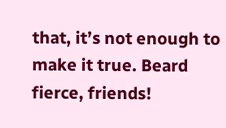that, it’s not enough to make it true. Beard fierce, friends!